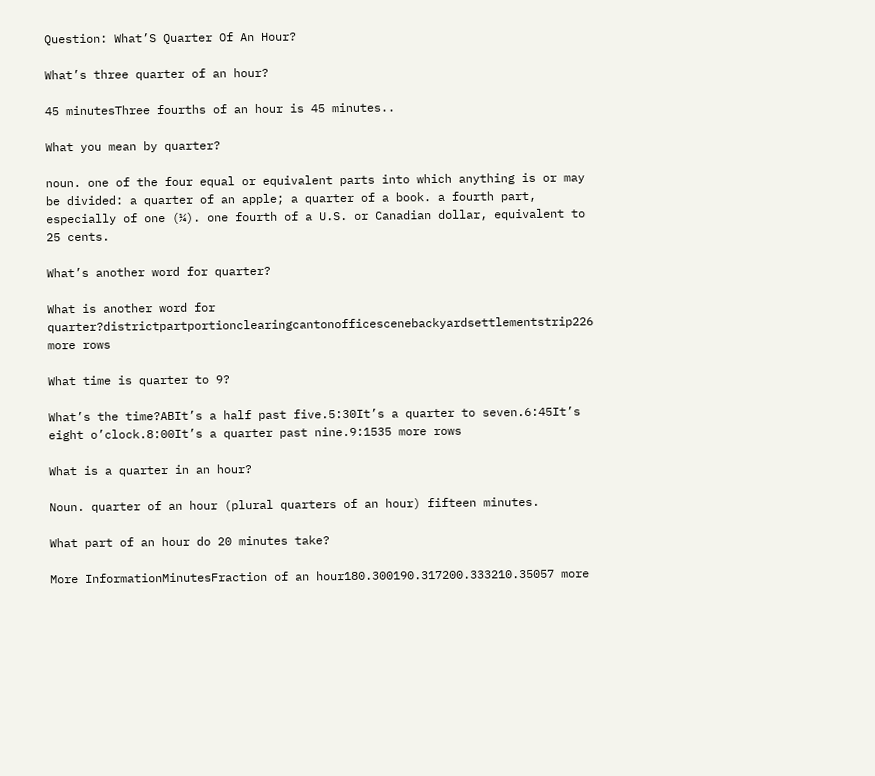Question: What’S Quarter Of An Hour?

What’s three quarter of an hour?

45 minutesThree fourths of an hour is 45 minutes..

What you mean by quarter?

noun. one of the four equal or equivalent parts into which anything is or may be divided: a quarter of an apple; a quarter of a book. a fourth part, especially of one (¼). one fourth of a U.S. or Canadian dollar, equivalent to 25 cents.

What’s another word for quarter?

What is another word for quarter?districtpartportionclearingcantonofficescenebackyardsettlementstrip226 more rows

What time is quarter to 9?

What’s the time?ABIt’s a half past five.5:30It’s a quarter to seven.6:45It’s eight o’clock.8:00It’s a quarter past nine.9:1535 more rows

What is a quarter in an hour?

Noun. quarter of an hour (plural quarters of an hour) fifteen minutes.

What part of an hour do 20 minutes take?

More InformationMinutesFraction of an hour180.300190.317200.333210.35057 more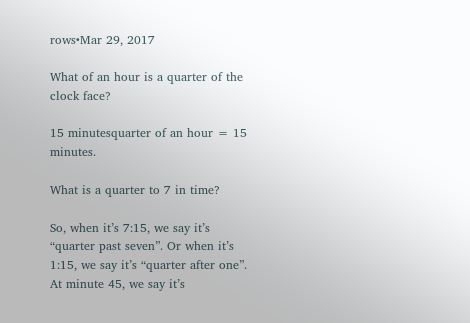rows•Mar 29, 2017

What of an hour is a quarter of the clock face?

15 minutesquarter of an hour = 15 minutes.

What is a quarter to 7 in time?

So, when it’s 7:15, we say it’s “quarter past seven”. Or when it’s 1:15, we say it’s “quarter after one”. At minute 45, we say it’s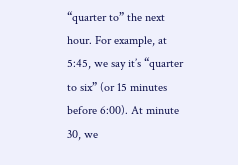“quarter to” the next hour. For example, at 5:45, we say it’s “quarter to six” (or 15 minutes before 6:00). At minute 30, we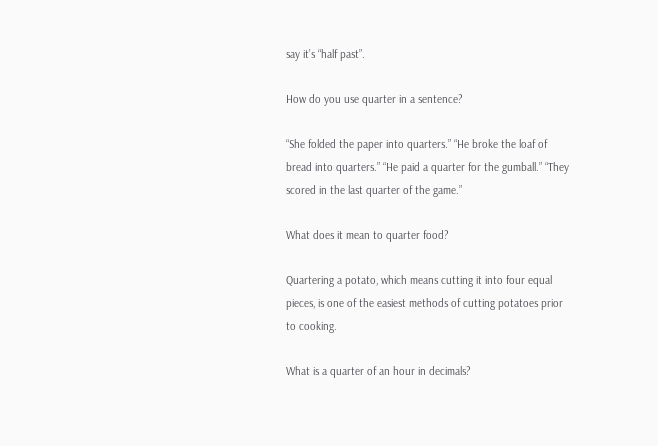say it’s “half past”.

How do you use quarter in a sentence?

“She folded the paper into quarters.” “He broke the loaf of bread into quarters.” “He paid a quarter for the gumball.” “They scored in the last quarter of the game.”

What does it mean to quarter food?

Quartering a potato, which means cutting it into four equal pieces, is one of the easiest methods of cutting potatoes prior to cooking.

What is a quarter of an hour in decimals?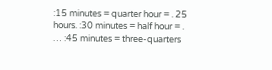:15 minutes = quarter hour = . 25 hours. :30 minutes = half hour = . … :45 minutes = three-quarters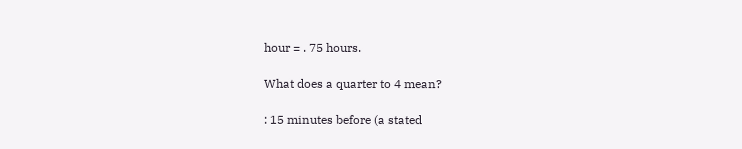hour = . 75 hours.

What does a quarter to 4 mean?

: 15 minutes before (a stated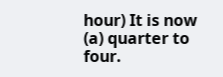hour) It is now (a) quarter to four.